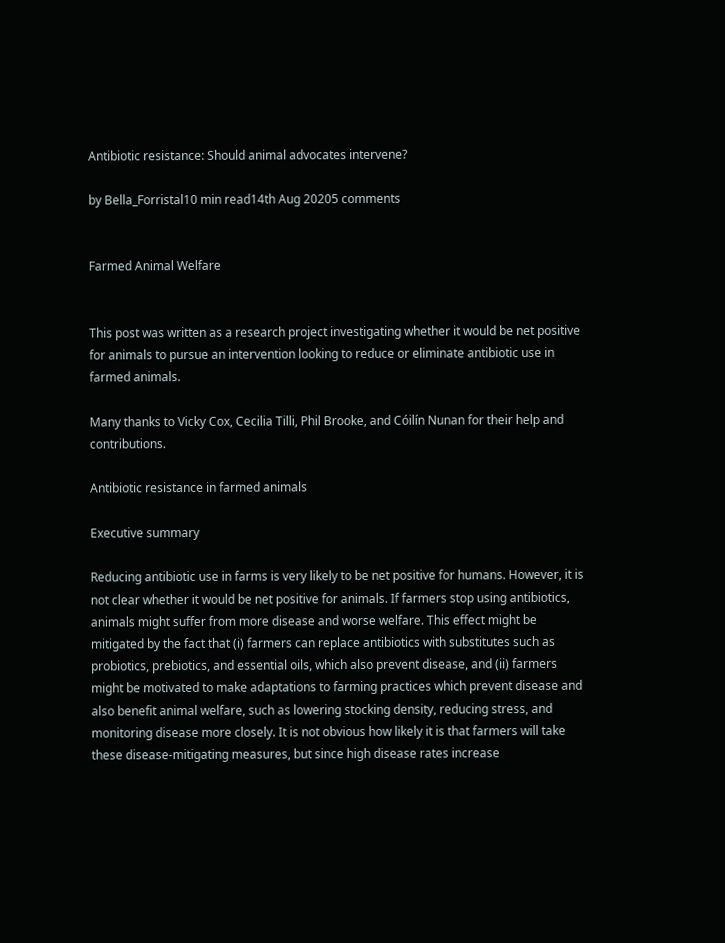Antibiotic resistance: Should animal advocates intervene?

by Bella_Forristal10 min read14th Aug 20205 comments


Farmed Animal Welfare


This post was written as a research project investigating whether it would be net positive for animals to pursue an intervention looking to reduce or eliminate antibiotic use in farmed animals.

Many thanks to Vicky Cox, Cecilia Tilli, Phil Brooke, and Cóilín Nunan for their help and contributions.

Antibiotic resistance in farmed animals

Executive summary

Reducing antibiotic use in farms is very likely to be net positive for humans. However, it is not clear whether it would be net positive for animals. If farmers stop using antibiotics, animals might suffer from more disease and worse welfare. This effect might be mitigated by the fact that (i) farmers can replace antibiotics with substitutes such as probiotics, prebiotics, and essential oils, which also prevent disease, and (ii) farmers might be motivated to make adaptations to farming practices which prevent disease and also benefit animal welfare, such as lowering stocking density, reducing stress, and monitoring disease more closely. It is not obvious how likely it is that farmers will take these disease-mitigating measures, but since high disease rates increase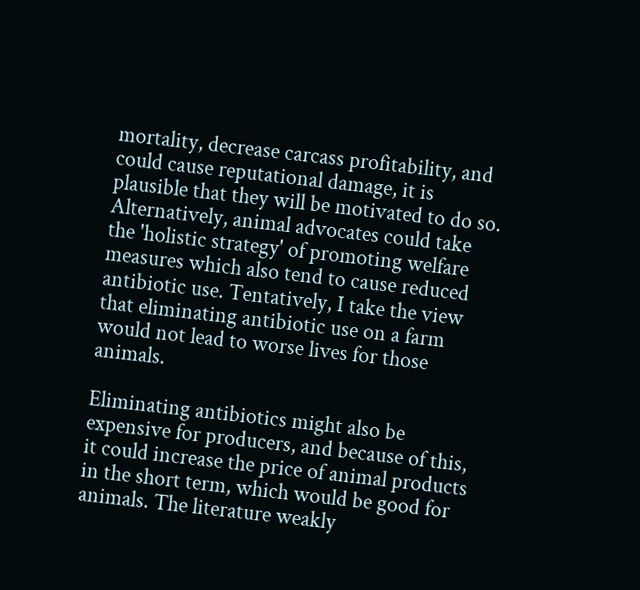mortality, decrease carcass profitability, and could cause reputational damage, it is plausible that they will be motivated to do so. Alternatively, animal advocates could take the 'holistic strategy' of promoting welfare measures which also tend to cause reduced antibiotic use. Tentatively, I take the view that eliminating antibiotic use on a farm would not lead to worse lives for those animals.

Eliminating antibiotics might also be expensive for producers, and because of this, it could increase the price of animal products in the short term, which would be good for animals. The literature weakly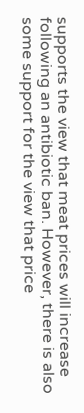supports the view that meat prices will increase following an antibiotic ban. However, there is also some support for the view that price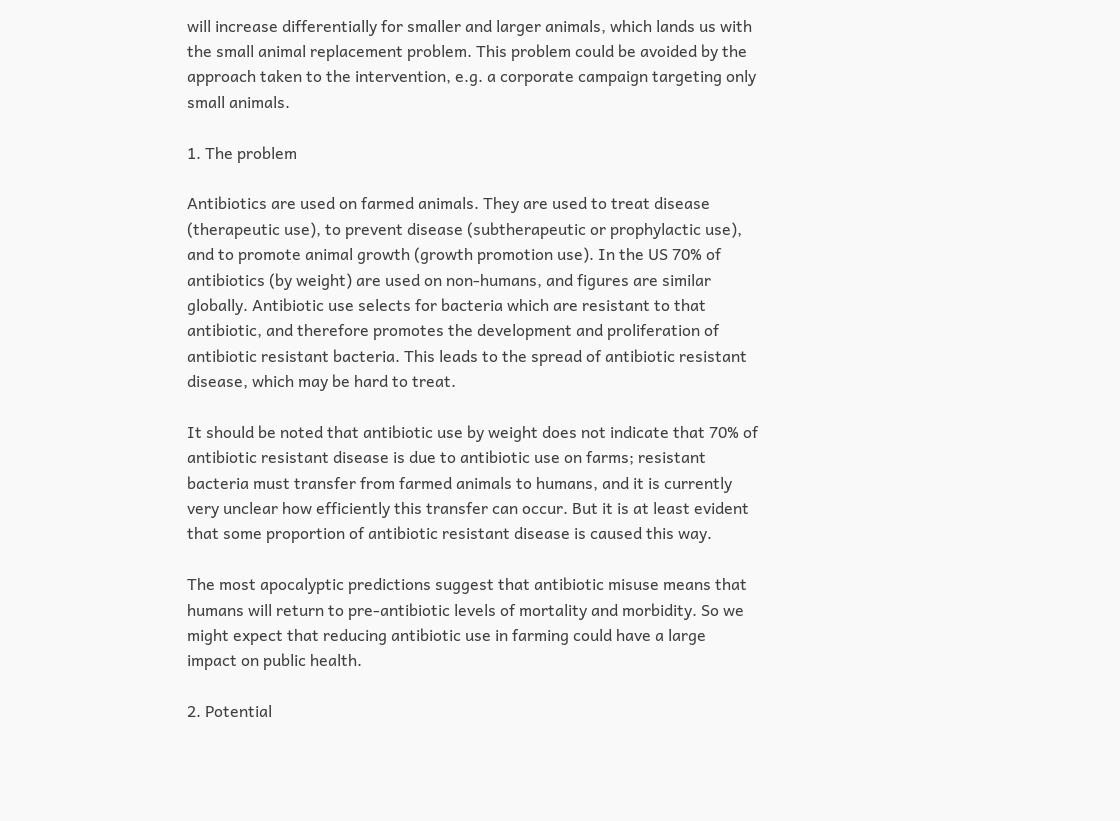will increase differentially for smaller and larger animals, which lands us with the small animal replacement problem. This problem could be avoided by the approach taken to the intervention, e.g. a corporate campaign targeting only small animals.

1. The problem

Antibiotics are used on farmed animals. They are used to treat disease (therapeutic use), to prevent disease (subtherapeutic or prophylactic use), and to promote animal growth (growth promotion use). In the US 70% of antibiotics (by weight) are used on non-humans, and figures are similar globally. Antibiotic use selects for bacteria which are resistant to that antibiotic, and therefore promotes the development and proliferation of antibiotic resistant bacteria. This leads to the spread of antibiotic resistant disease, which may be hard to treat.

It should be noted that antibiotic use by weight does not indicate that 70% of antibiotic resistant disease is due to antibiotic use on farms; resistant bacteria must transfer from farmed animals to humans, and it is currently very unclear how efficiently this transfer can occur. But it is at least evident that some proportion of antibiotic resistant disease is caused this way.

The most apocalyptic predictions suggest that antibiotic misuse means that humans will return to pre-antibiotic levels of mortality and morbidity. So we might expect that reducing antibiotic use in farming could have a large impact on public health.

2. Potential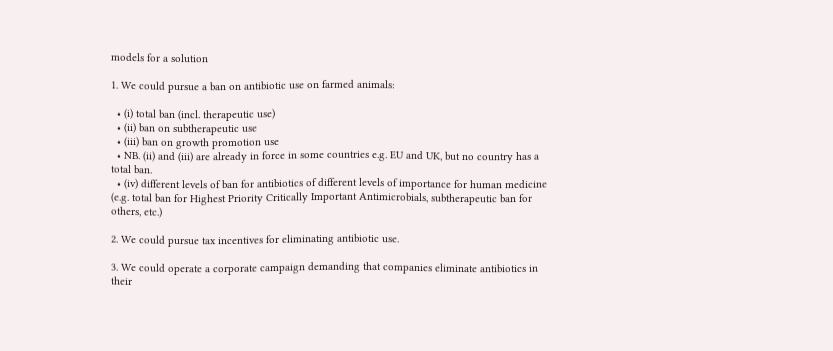models for a solution

1. We could pursue a ban on antibiotic use on farmed animals:

  • (i) total ban (incl. therapeutic use)
  • (ii) ban on subtherapeutic use
  • (iii) ban on growth promotion use
  • NB. (ii) and (iii) are already in force in some countries e.g. EU and UK, but no country has a total ban.
  • (iv) different levels of ban for antibiotics of different levels of importance for human medicine (e.g. total ban for Highest Priority Critically Important Antimicrobials, subtherapeutic ban for others, etc.)

2. We could pursue tax incentives for eliminating antibiotic use.

3. We could operate a corporate campaign demanding that companies eliminate antibiotics in their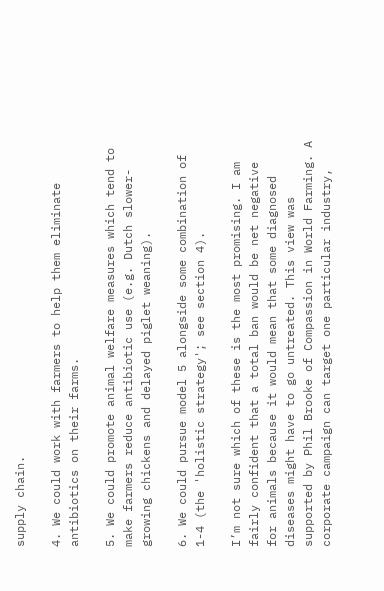supply chain.

4. We could work with farmers to help them eliminate antibiotics on their farms.

5. We could promote animal welfare measures which tend to make farmers reduce antibiotic use (e.g. Dutch slower-growing chickens and delayed piglet weaning).

6. We could pursue model 5 alongside some combination of 1-4 (the 'holistic strategy'; see section 4).

I’m not sure which of these is the most promising. I am fairly confident that a total ban would be net negative for animals because it would mean that some diagnosed diseases might have to go untreated. This view was supported by Phil Brooke of Compassion in World Farming. A corporate campaign can target one particular industry,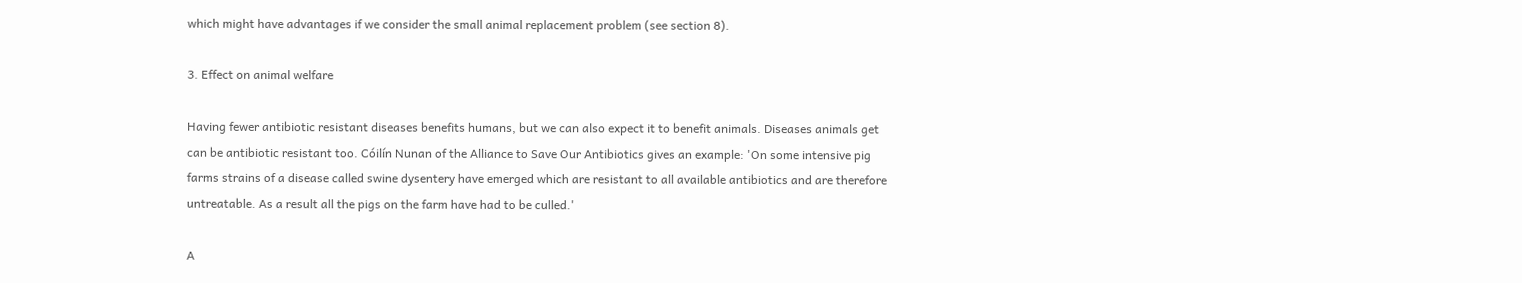which might have advantages if we consider the small animal replacement problem (see section 8).

3. Effect on animal welfare

Having fewer antibiotic resistant diseases benefits humans, but we can also expect it to benefit animals. Diseases animals get can be antibiotic resistant too. Cóilín Nunan of the Alliance to Save Our Antibiotics gives an example: 'On some intensive pig farms strains of a disease called swine dysentery have emerged which are resistant to all available antibiotics and are therefore untreatable. As a result all the pigs on the farm have had to be culled.'

A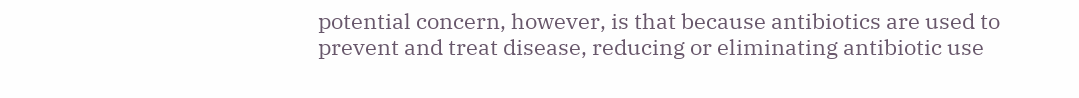potential concern, however, is that because antibiotics are used to prevent and treat disease, reducing or eliminating antibiotic use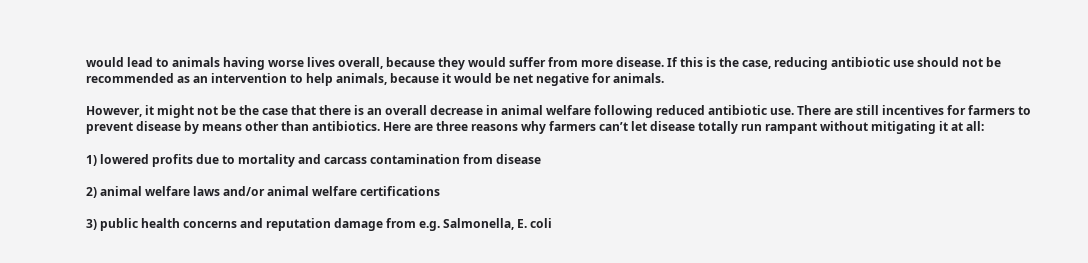would lead to animals having worse lives overall, because they would suffer from more disease. If this is the case, reducing antibiotic use should not be recommended as an intervention to help animals, because it would be net negative for animals.

However, it might not be the case that there is an overall decrease in animal welfare following reduced antibiotic use. There are still incentives for farmers to prevent disease by means other than antibiotics. Here are three reasons why farmers can’t let disease totally run rampant without mitigating it at all:

1) lowered profits due to mortality and carcass contamination from disease

2) animal welfare laws and/or animal welfare certifications

3) public health concerns and reputation damage from e.g. Salmonella, E. coli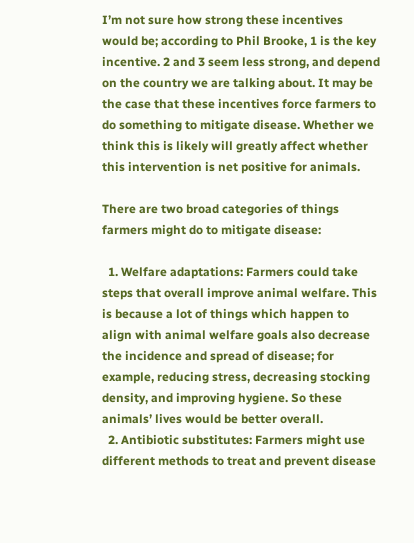I’m not sure how strong these incentives would be; according to Phil Brooke, 1 is the key incentive. 2 and 3 seem less strong, and depend on the country we are talking about. It may be the case that these incentives force farmers to do something to mitigate disease. Whether we think this is likely will greatly affect whether this intervention is net positive for animals.

There are two broad categories of things farmers might do to mitigate disease:

  1. Welfare adaptations: Farmers could take steps that overall improve animal welfare. This is because a lot of things which happen to align with animal welfare goals also decrease the incidence and spread of disease; for example, reducing stress, decreasing stocking density, and improving hygiene. So these animals’ lives would be better overall.
  2. Antibiotic substitutes: Farmers might use different methods to treat and prevent disease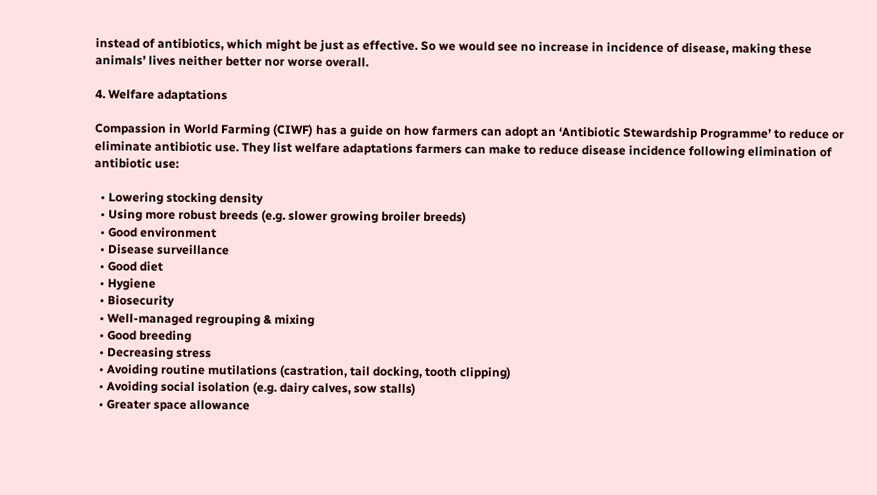instead of antibiotics, which might be just as effective. So we would see no increase in incidence of disease, making these animals’ lives neither better nor worse overall.

4. Welfare adaptations

Compassion in World Farming (CIWF) has a guide on how farmers can adopt an ‘Antibiotic Stewardship Programme’ to reduce or eliminate antibiotic use. They list welfare adaptations farmers can make to reduce disease incidence following elimination of antibiotic use:

  • Lowering stocking density
  • Using more robust breeds (e.g. slower growing broiler breeds)
  • Good environment
  • Disease surveillance
  • Good diet
  • Hygiene
  • Biosecurity
  • Well-managed regrouping & mixing
  • Good breeding
  • Decreasing stress
  • Avoiding routine mutilations (castration, tail docking, tooth clipping)
  • Avoiding social isolation (e.g. dairy calves, sow stalls)
  • Greater space allowance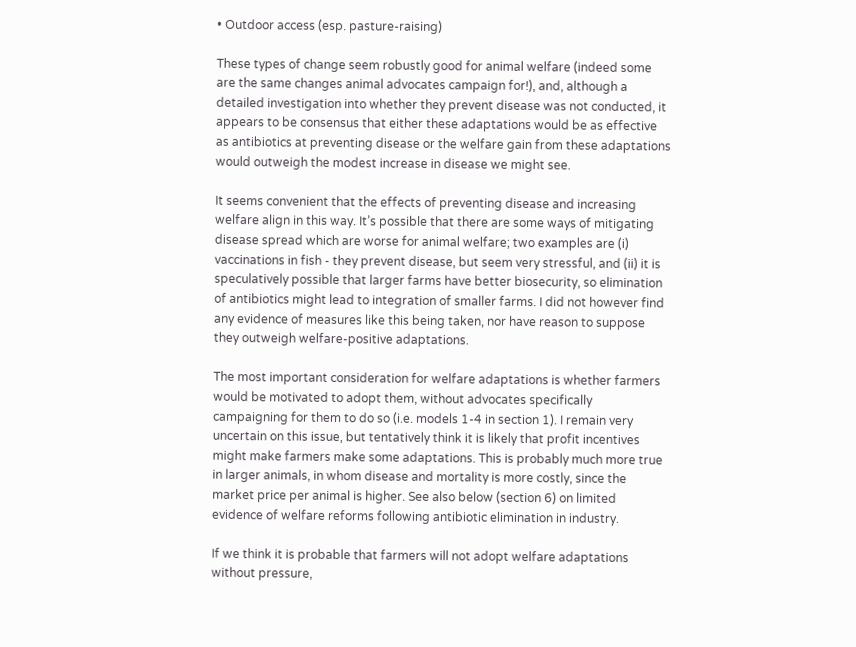• Outdoor access (esp. pasture-raising)

These types of change seem robustly good for animal welfare (indeed some are the same changes animal advocates campaign for!), and, although a detailed investigation into whether they prevent disease was not conducted, it appears to be consensus that either these adaptations would be as effective as antibiotics at preventing disease or the welfare gain from these adaptations would outweigh the modest increase in disease we might see.

It seems convenient that the effects of preventing disease and increasing welfare align in this way. It’s possible that there are some ways of mitigating disease spread which are worse for animal welfare; two examples are (i) vaccinations in fish - they prevent disease, but seem very stressful, and (ii) it is speculatively possible that larger farms have better biosecurity, so elimination of antibiotics might lead to integration of smaller farms. I did not however find any evidence of measures like this being taken, nor have reason to suppose they outweigh welfare-positive adaptations.

The most important consideration for welfare adaptations is whether farmers would be motivated to adopt them, without advocates specifically campaigning for them to do so (i.e. models 1-4 in section 1). I remain very uncertain on this issue, but tentatively think it is likely that profit incentives might make farmers make some adaptations. This is probably much more true in larger animals, in whom disease and mortality is more costly, since the market price per animal is higher. See also below (section 6) on limited evidence of welfare reforms following antibiotic elimination in industry.

If we think it is probable that farmers will not adopt welfare adaptations without pressure,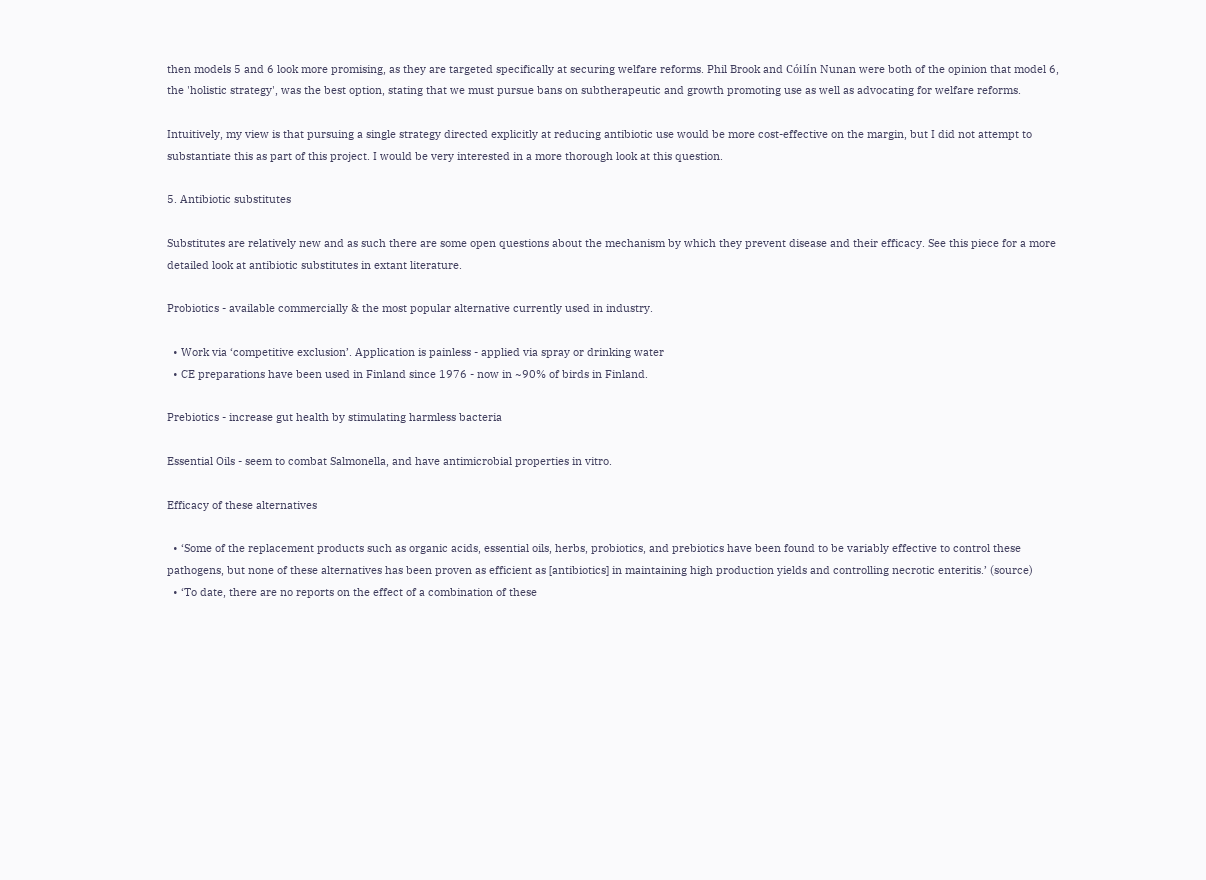then models 5 and 6 look more promising, as they are targeted specifically at securing welfare reforms. Phil Brook and Cóilín Nunan were both of the opinion that model 6, the 'holistic strategy', was the best option, stating that we must pursue bans on subtherapeutic and growth promoting use as well as advocating for welfare reforms.

Intuitively, my view is that pursuing a single strategy directed explicitly at reducing antibiotic use would be more cost-effective on the margin, but I did not attempt to substantiate this as part of this project. I would be very interested in a more thorough look at this question.

5. Antibiotic substitutes

Substitutes are relatively new and as such there are some open questions about the mechanism by which they prevent disease and their efficacy. See this piece for a more detailed look at antibiotic substitutes in extant literature.

Probiotics - available commercially & the most popular alternative currently used in industry.

  • Work via ‘competitive exclusion’. Application is painless - applied via spray or drinking water
  • CE preparations have been used in Finland since 1976 - now in ~90% of birds in Finland.

Prebiotics - increase gut health by stimulating harmless bacteria

Essential Oils - seem to combat Salmonella, and have antimicrobial properties in vitro.

Efficacy of these alternatives

  • ‘Some of the replacement products such as organic acids, essential oils, herbs, probiotics, and prebiotics have been found to be variably effective to control these pathogens, but none of these alternatives has been proven as efficient as [antibiotics] in maintaining high production yields and controlling necrotic enteritis.’ (source)
  • ‘To date, there are no reports on the effect of a combination of these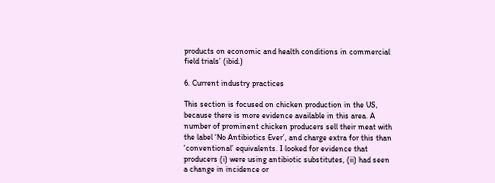products on economic and health conditions in commercial field trials’ (ibid.)

6. Current industry practices

This section is focused on chicken production in the US, because there is more evidence available in this area. A number of prominent chicken producers sell their meat with the label ‘No Antibiotics Ever’, and charge extra for this than ‘conventional’ equivalents. I looked for evidence that producers (i) were using antibiotic substitutes, (ii) had seen a change in incidence or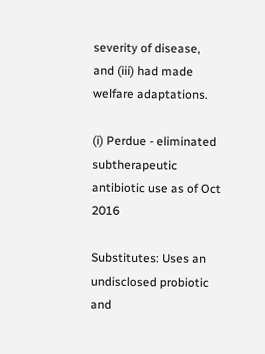severity of disease, and (iii) had made welfare adaptations.

(i) Perdue - eliminated subtherapeutic antibiotic use as of Oct 2016

Substitutes: Uses an undisclosed probiotic and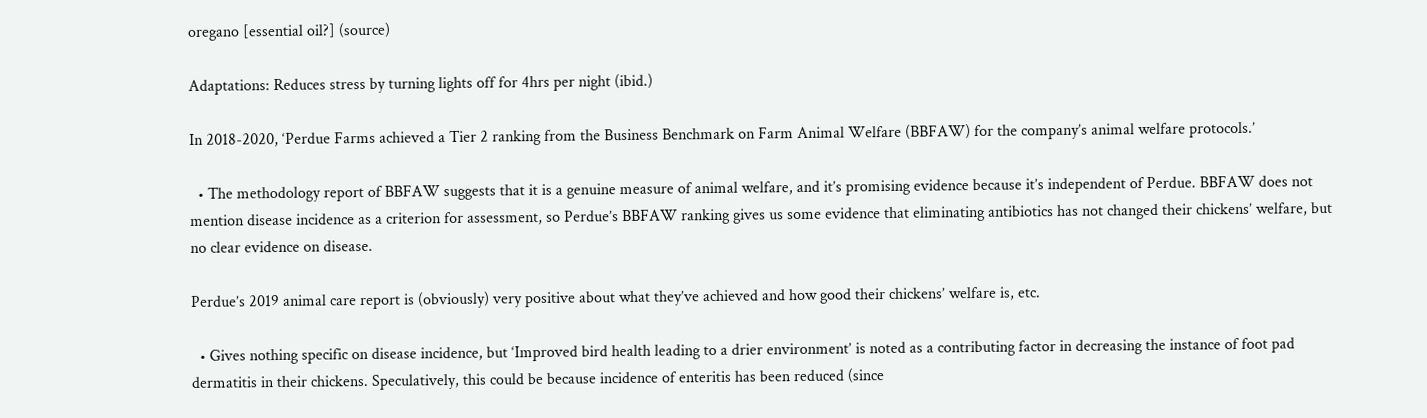oregano [essential oil?] (source)

Adaptations: Reduces stress by turning lights off for 4hrs per night (ibid.)

In 2018-2020, ‘Perdue Farms achieved a Tier 2 ranking from the Business Benchmark on Farm Animal Welfare (BBFAW) for the company’s animal welfare protocols.’

  • The methodology report of BBFAW suggests that it is a genuine measure of animal welfare, and it’s promising evidence because it’s independent of Perdue. BBFAW does not mention disease incidence as a criterion for assessment, so Perdue’s BBFAW ranking gives us some evidence that eliminating antibiotics has not changed their chickens’ welfare, but no clear evidence on disease.

Perdue’s 2019 animal care report is (obviously) very positive about what they’ve achieved and how good their chickens’ welfare is, etc.

  • Gives nothing specific on disease incidence, but ‘Improved bird health leading to a drier environment’ is noted as a contributing factor in decreasing the instance of foot pad dermatitis in their chickens. Speculatively, this could be because incidence of enteritis has been reduced (since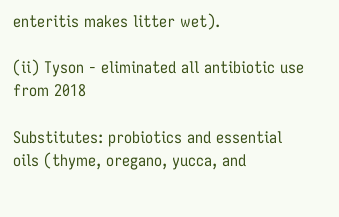enteritis makes litter wet).

(ii) Tyson - eliminated all antibiotic use from 2018

Substitutes: probiotics and essential oils (thyme, oregano, yucca, and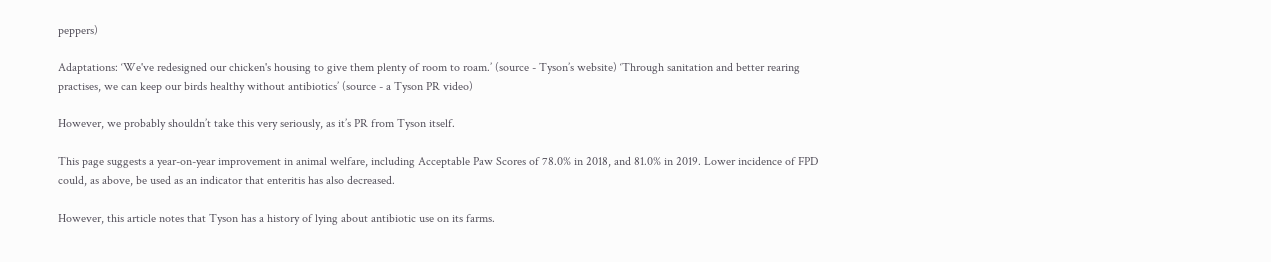peppers)

Adaptations: ‘We've redesigned our chicken's housing to give them plenty of room to roam.’ (source - Tyson’s website) ‘Through sanitation and better rearing practises, we can keep our birds healthy without antibiotics’ (source - a Tyson PR video)

However, we probably shouldn’t take this very seriously, as it’s PR from Tyson itself.

This page suggests a year-on-year improvement in animal welfare, including Acceptable Paw Scores of 78.0% in 2018, and 81.0% in 2019. Lower incidence of FPD could, as above, be used as an indicator that enteritis has also decreased.

However, this article notes that Tyson has a history of lying about antibiotic use on its farms.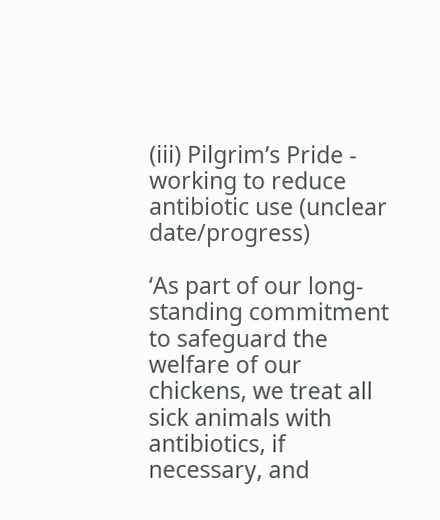(iii) Pilgrim’s Pride - working to reduce antibiotic use (unclear date/progress)

‘As part of our long-standing commitment to safeguard the welfare of our chickens, we treat all sick animals with antibiotics, if necessary, and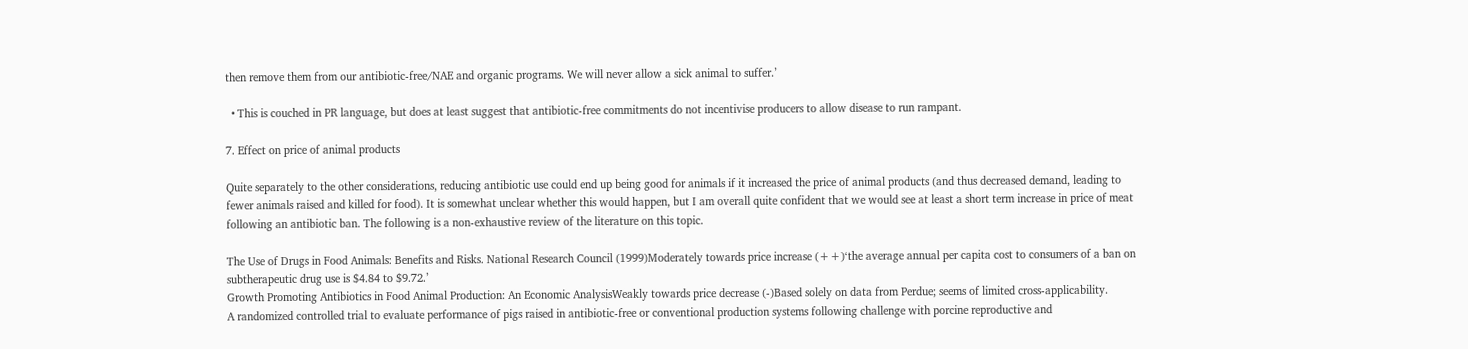then remove them from our antibiotic-free/NAE and organic programs. We will never allow a sick animal to suffer.’

  • This is couched in PR language, but does at least suggest that antibiotic-free commitments do not incentivise producers to allow disease to run rampant.

7. Effect on price of animal products

Quite separately to the other considerations, reducing antibiotic use could end up being good for animals if it increased the price of animal products (and thus decreased demand, leading to fewer animals raised and killed for food). It is somewhat unclear whether this would happen, but I am overall quite confident that we would see at least a short term increase in price of meat following an antibiotic ban. The following is a non-exhaustive review of the literature on this topic.

The Use of Drugs in Food Animals: Benefits and Risks. National Research Council (1999)Moderately towards price increase (++)‘the average annual per capita cost to consumers of a ban on subtherapeutic drug use is $4.84 to $9.72.’
Growth Promoting Antibiotics in Food Animal Production: An Economic AnalysisWeakly towards price decrease (-)Based solely on data from Perdue; seems of limited cross-applicability.
A randomized controlled trial to evaluate performance of pigs raised in antibiotic-free or conventional production systems following challenge with porcine reproductive and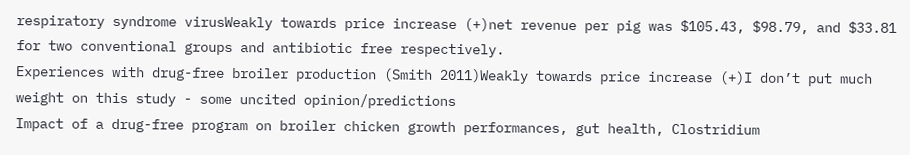respiratory syndrome virusWeakly towards price increase (+)net revenue per pig was $105.43, $98.79, and $33.81 for two conventional groups and antibiotic free respectively.
Experiences with drug-free broiler production (Smith 2011)Weakly towards price increase (+)I don’t put much weight on this study - some uncited opinion/predictions
Impact of a drug-free program on broiler chicken growth performances, gut health, Clostridium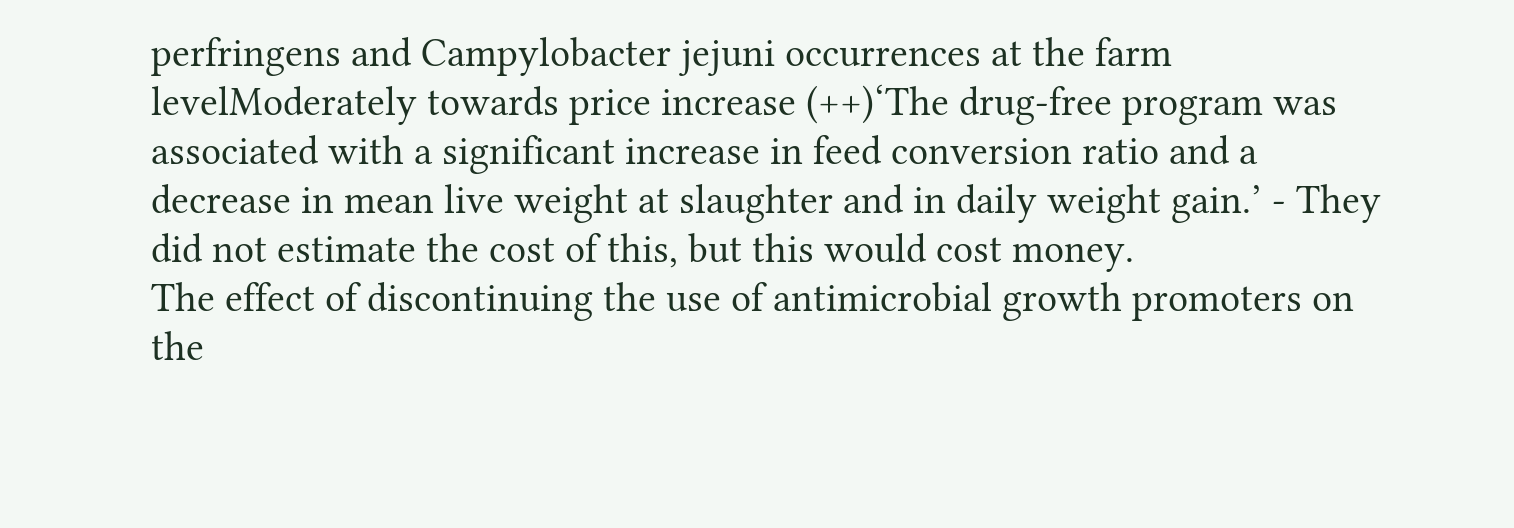perfringens and Campylobacter jejuni occurrences at the farm levelModerately towards price increase (++)‘The drug-free program was associated with a significant increase in feed conversion ratio and a decrease in mean live weight at slaughter and in daily weight gain.’ - They did not estimate the cost of this, but this would cost money.
The effect of discontinuing the use of antimicrobial growth promoters on the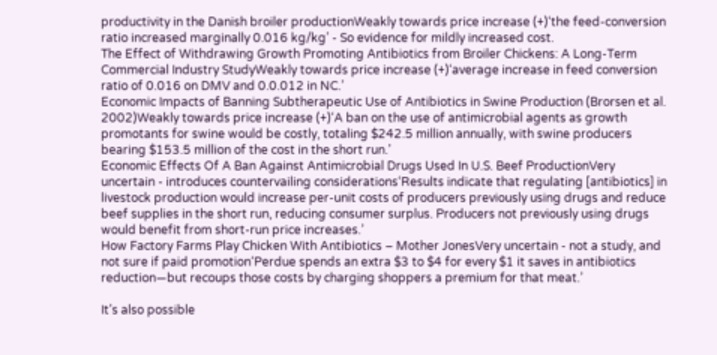productivity in the Danish broiler productionWeakly towards price increase (+)‘the feed-conversion ratio increased marginally 0.016 kg/kg’ - So evidence for mildly increased cost.
The Effect of Withdrawing Growth Promoting Antibiotics from Broiler Chickens: A Long-Term Commercial Industry StudyWeakly towards price increase (+)‘average increase in feed conversion ratio of 0.016 on DMV and 0.0.012 in NC.’
Economic Impacts of Banning Subtherapeutic Use of Antibiotics in Swine Production (Brorsen et al. 2002)Weakly towards price increase (+)‘A ban on the use of antimicrobial agents as growth promotants for swine would be costly, totaling $242.5 million annually, with swine producers bearing $153.5 million of the cost in the short run.’
Economic Effects Of A Ban Against Antimicrobial Drugs Used In U.S. Beef ProductionVery uncertain - introduces countervailing considerations‘Results indicate that regulating [antibiotics] in livestock production would increase per-unit costs of producers previously using drugs and reduce beef supplies in the short run, reducing consumer surplus. Producers not previously using drugs would benefit from short-run price increases.’
How Factory Farms Play Chicken With Antibiotics – Mother JonesVery uncertain - not a study, and not sure if paid promotion‘Perdue spends an extra $3 to $4 for every $1 it saves in antibiotics reduction—but recoups those costs by charging shoppers a premium for that meat.’

It’s also possible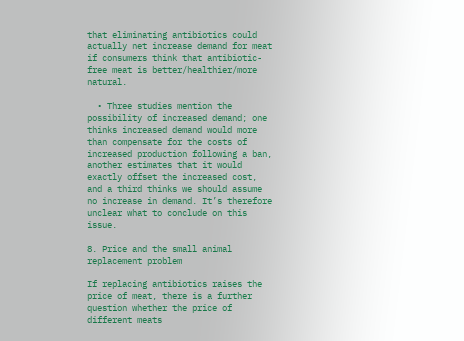that eliminating antibiotics could actually net increase demand for meat if consumers think that antibiotic-free meat is better/healthier/more natural.

  • Three studies mention the possibility of increased demand; one thinks increased demand would more than compensate for the costs of increased production following a ban, another estimates that it would exactly offset the increased cost, and a third thinks we should assume no increase in demand. It’s therefore unclear what to conclude on this issue.

8. Price and the small animal replacement problem

If replacing antibiotics raises the price of meat, there is a further question whether the price of different meats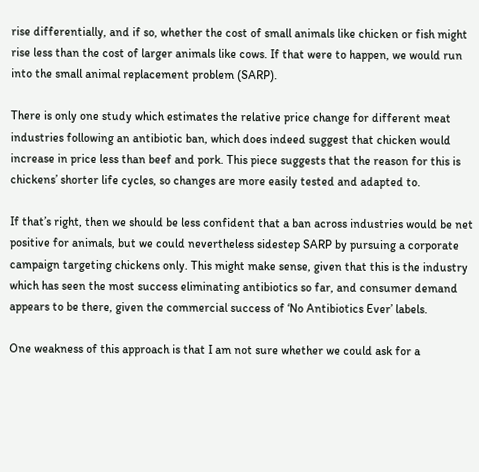rise differentially, and if so, whether the cost of small animals like chicken or fish might rise less than the cost of larger animals like cows. If that were to happen, we would run into the small animal replacement problem (SARP).

There is only one study which estimates the relative price change for different meat industries following an antibiotic ban, which does indeed suggest that chicken would increase in price less than beef and pork. This piece suggests that the reason for this is chickens’ shorter life cycles, so changes are more easily tested and adapted to.

If that’s right, then we should be less confident that a ban across industries would be net positive for animals, but we could nevertheless sidestep SARP by pursuing a corporate campaign targeting chickens only. This might make sense, given that this is the industry which has seen the most success eliminating antibiotics so far, and consumer demand appears to be there, given the commercial success of ‘No Antibiotics Ever’ labels.

One weakness of this approach is that I am not sure whether we could ask for a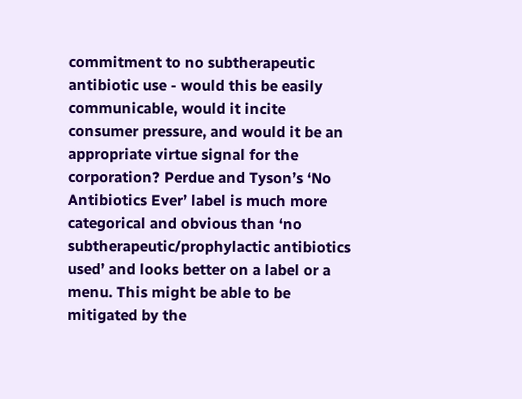commitment to no subtherapeutic antibiotic use - would this be easily communicable, would it incite consumer pressure, and would it be an appropriate virtue signal for the corporation? Perdue and Tyson’s ‘No Antibiotics Ever’ label is much more categorical and obvious than ‘no subtherapeutic/prophylactic antibiotics used’ and looks better on a label or a menu. This might be able to be mitigated by the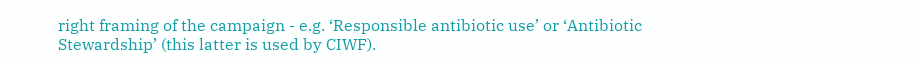right framing of the campaign - e.g. ‘Responsible antibiotic use’ or ‘Antibiotic Stewardship’ (this latter is used by CIWF).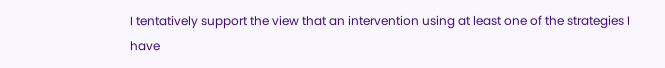I tentatively support the view that an intervention using at least one of the strategies I have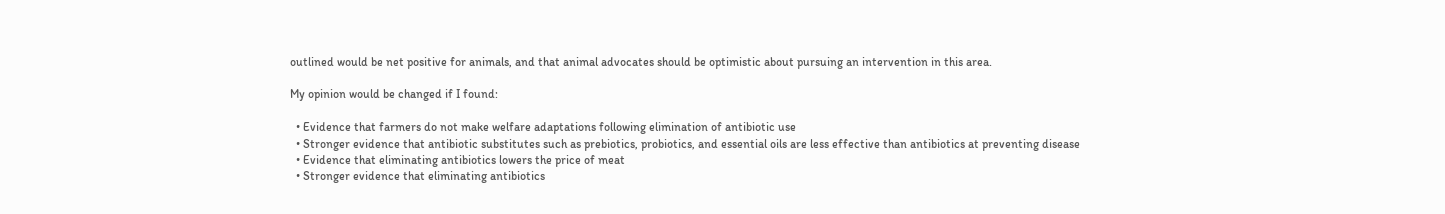outlined would be net positive for animals, and that animal advocates should be optimistic about pursuing an intervention in this area.

My opinion would be changed if I found:

  • Evidence that farmers do not make welfare adaptations following elimination of antibiotic use
  • Stronger evidence that antibiotic substitutes such as prebiotics, probiotics, and essential oils are less effective than antibiotics at preventing disease
  • Evidence that eliminating antibiotics lowers the price of meat
  • Stronger evidence that eliminating antibiotics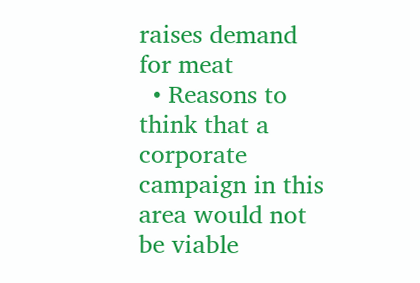raises demand for meat
  • Reasons to think that a corporate campaign in this area would not be viable